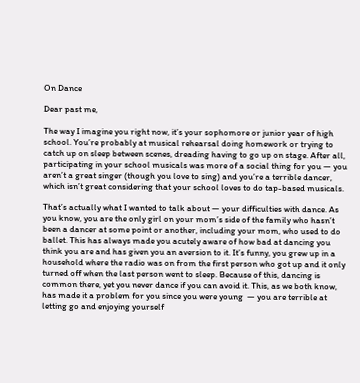On Dance

Dear past me,

The way I imagine you right now, it’s your sophomore or junior year of high school. You’re probably at musical rehearsal doing homework or trying to catch up on sleep between scenes, dreading having to go up on stage. After all, participating in your school musicals was more of a social thing for you — you aren’t a great singer (though you love to sing) and you’re a terrible dancer, which isn’t great considering that your school loves to do tap-based musicals.

That’s actually what I wanted to talk about — your difficulties with dance. As you know, you are the only girl on your mom’s side of the family who hasn’t been a dancer at some point or another, including your mom, who used to do ballet. This has always made you acutely aware of how bad at dancing you think you are and has given you an aversion to it. It’s funny, you grew up in a household where the radio was on from the first person who got up and it only turned off when the last person went to sleep. Because of this, dancing is common there, yet you never dance if you can avoid it. This, as we both know, has made it a problem for you since you were young  — you are terrible at letting go and enjoying yourself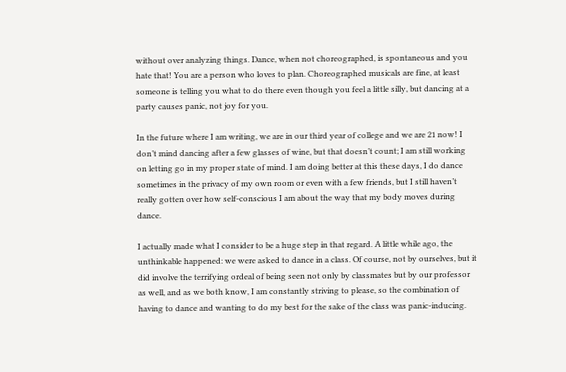without over analyzing things. Dance, when not choreographed, is spontaneous and you hate that! You are a person who loves to plan. Choreographed musicals are fine, at least someone is telling you what to do there even though you feel a little silly, but dancing at a party causes panic, not joy for you.

In the future where I am writing, we are in our third year of college and we are 21 now! I don’t mind dancing after a few glasses of wine, but that doesn’t count; I am still working on letting go in my proper state of mind. I am doing better at this these days, I do dance sometimes in the privacy of my own room or even with a few friends, but I still haven’t really gotten over how self-conscious I am about the way that my body moves during dance.

I actually made what I consider to be a huge step in that regard. A little while ago, the unthinkable happened: we were asked to dance in a class. Of course, not by ourselves, but it did involve the terrifying ordeal of being seen not only by classmates but by our professor as well, and as we both know, I am constantly striving to please, so the combination of having to dance and wanting to do my best for the sake of the class was panic-inducing.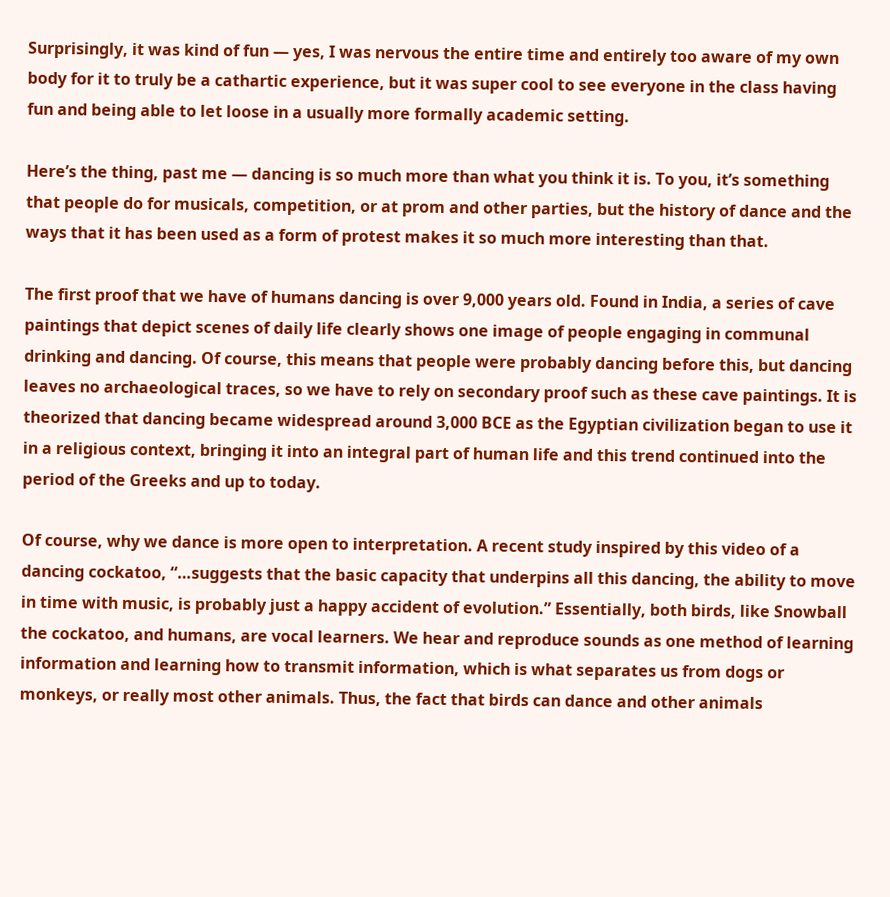Surprisingly, it was kind of fun — yes, I was nervous the entire time and entirely too aware of my own body for it to truly be a cathartic experience, but it was super cool to see everyone in the class having fun and being able to let loose in a usually more formally academic setting.

Here’s the thing, past me — dancing is so much more than what you think it is. To you, it’s something that people do for musicals, competition, or at prom and other parties, but the history of dance and the ways that it has been used as a form of protest makes it so much more interesting than that.

The first proof that we have of humans dancing is over 9,000 years old. Found in India, a series of cave paintings that depict scenes of daily life clearly shows one image of people engaging in communal drinking and dancing. Of course, this means that people were probably dancing before this, but dancing leaves no archaeological traces, so we have to rely on secondary proof such as these cave paintings. It is theorized that dancing became widespread around 3,000 BCE as the Egyptian civilization began to use it in a religious context, bringing it into an integral part of human life and this trend continued into the period of the Greeks and up to today.

Of course, why we dance is more open to interpretation. A recent study inspired by this video of a dancing cockatoo, “…suggests that the basic capacity that underpins all this dancing, the ability to move in time with music, is probably just a happy accident of evolution.” Essentially, both birds, like Snowball the cockatoo, and humans, are vocal learners. We hear and reproduce sounds as one method of learning information and learning how to transmit information, which is what separates us from dogs or monkeys, or really most other animals. Thus, the fact that birds can dance and other animals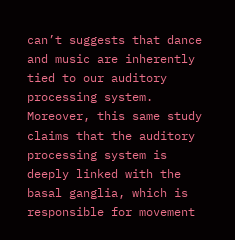can’t suggests that dance and music are inherently tied to our auditory processing system. Moreover, this same study claims that the auditory processing system is deeply linked with the basal ganglia, which is responsible for movement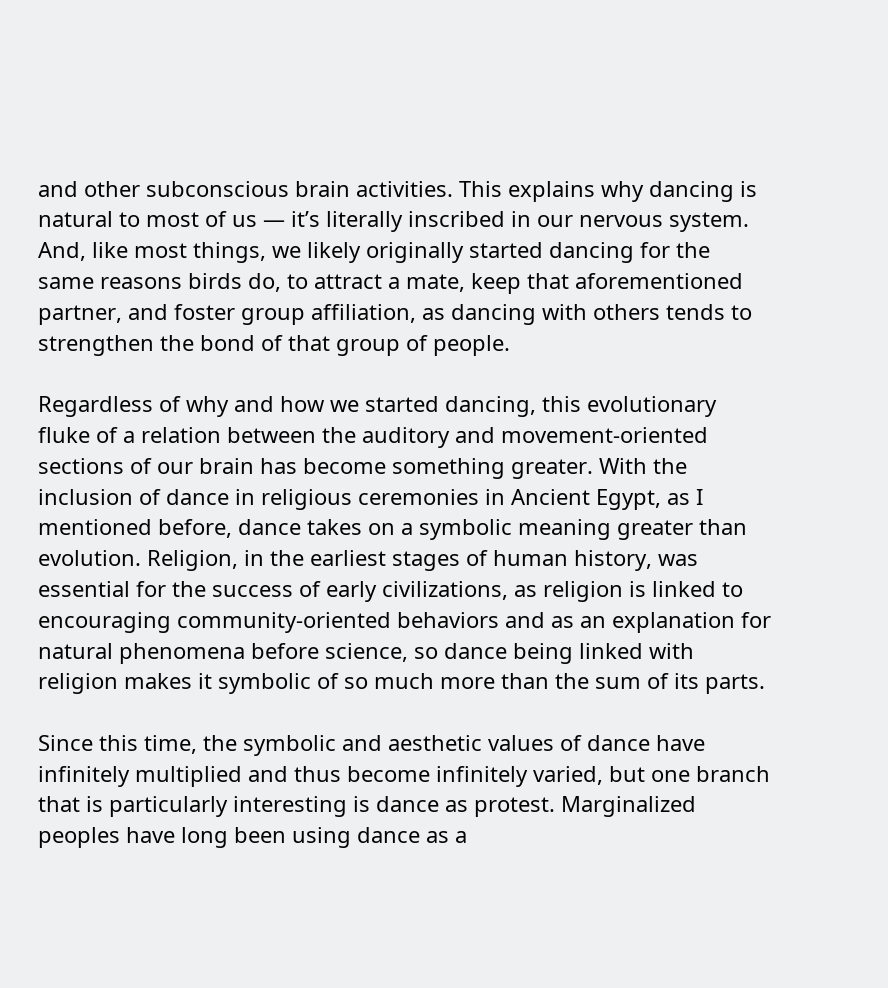and other subconscious brain activities. This explains why dancing is natural to most of us — it’s literally inscribed in our nervous system. And, like most things, we likely originally started dancing for the same reasons birds do, to attract a mate, keep that aforementioned partner, and foster group affiliation, as dancing with others tends to strengthen the bond of that group of people.

Regardless of why and how we started dancing, this evolutionary fluke of a relation between the auditory and movement-oriented sections of our brain has become something greater. With the inclusion of dance in religious ceremonies in Ancient Egypt, as I mentioned before, dance takes on a symbolic meaning greater than evolution. Religion, in the earliest stages of human history, was essential for the success of early civilizations, as religion is linked to encouraging community-oriented behaviors and as an explanation for natural phenomena before science, so dance being linked with religion makes it symbolic of so much more than the sum of its parts.

Since this time, the symbolic and aesthetic values of dance have infinitely multiplied and thus become infinitely varied, but one branch that is particularly interesting is dance as protest. Marginalized peoples have long been using dance as a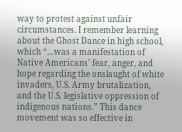way to protest against unfair circumstances. I remember learning about the Ghost Dance in high school, which “…was a manifestation of Native Americans’ fear, anger, and hope regarding the onslaught of white invaders, U.S. Army brutalization, and the U.S. legislative oppression of indigenous nations.” This dance movement was so effective in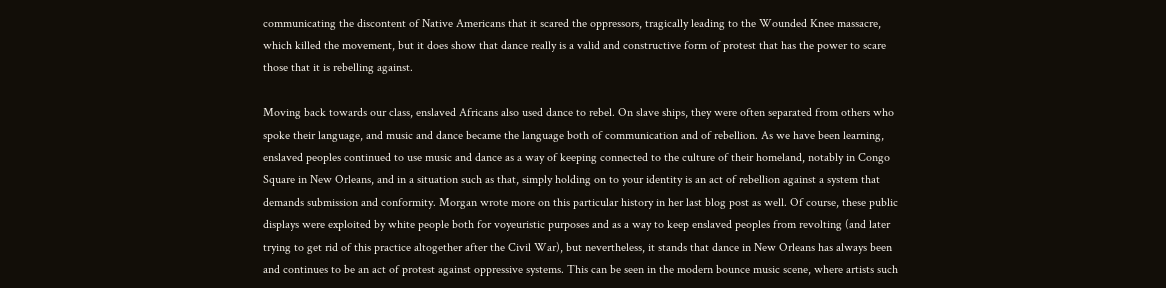communicating the discontent of Native Americans that it scared the oppressors, tragically leading to the Wounded Knee massacre, which killed the movement, but it does show that dance really is a valid and constructive form of protest that has the power to scare those that it is rebelling against.

Moving back towards our class, enslaved Africans also used dance to rebel. On slave ships, they were often separated from others who spoke their language, and music and dance became the language both of communication and of rebellion. As we have been learning, enslaved peoples continued to use music and dance as a way of keeping connected to the culture of their homeland, notably in Congo Square in New Orleans, and in a situation such as that, simply holding on to your identity is an act of rebellion against a system that demands submission and conformity. Morgan wrote more on this particular history in her last blog post as well. Of course, these public displays were exploited by white people both for voyeuristic purposes and as a way to keep enslaved peoples from revolting (and later trying to get rid of this practice altogether after the Civil War), but nevertheless, it stands that dance in New Orleans has always been and continues to be an act of protest against oppressive systems. This can be seen in the modern bounce music scene, where artists such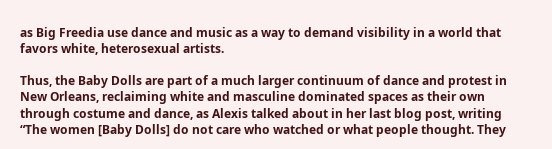as Big Freedia use dance and music as a way to demand visibility in a world that favors white, heterosexual artists.

Thus, the Baby Dolls are part of a much larger continuum of dance and protest in New Orleans, reclaiming white and masculine dominated spaces as their own through costume and dance, as Alexis talked about in her last blog post, writing “The women [Baby Dolls] do not care who watched or what people thought. They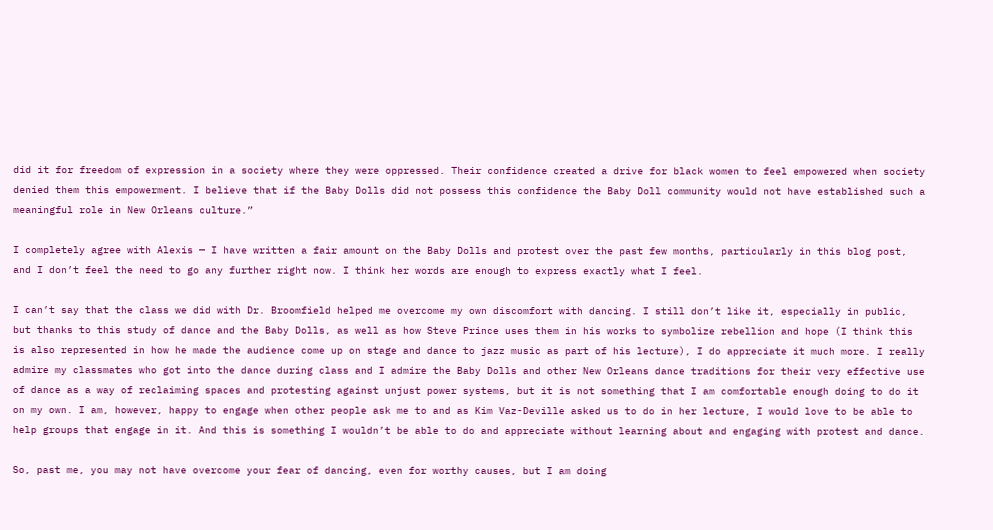did it for freedom of expression in a society where they were oppressed. Their confidence created a drive for black women to feel empowered when society denied them this empowerment. I believe that if the Baby Dolls did not possess this confidence the Baby Doll community would not have established such a meaningful role in New Orleans culture.”

I completely agree with Alexis — I have written a fair amount on the Baby Dolls and protest over the past few months, particularly in this blog post, and I don’t feel the need to go any further right now. I think her words are enough to express exactly what I feel.

I can’t say that the class we did with Dr. Broomfield helped me overcome my own discomfort with dancing. I still don’t like it, especially in public, but thanks to this study of dance and the Baby Dolls, as well as how Steve Prince uses them in his works to symbolize rebellion and hope (I think this is also represented in how he made the audience come up on stage and dance to jazz music as part of his lecture), I do appreciate it much more. I really admire my classmates who got into the dance during class and I admire the Baby Dolls and other New Orleans dance traditions for their very effective use of dance as a way of reclaiming spaces and protesting against unjust power systems, but it is not something that I am comfortable enough doing to do it on my own. I am, however, happy to engage when other people ask me to and as Kim Vaz-Deville asked us to do in her lecture, I would love to be able to help groups that engage in it. And this is something I wouldn’t be able to do and appreciate without learning about and engaging with protest and dance.

So, past me, you may not have overcome your fear of dancing, even for worthy causes, but I am doing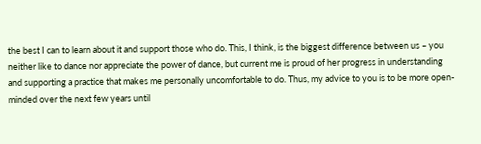the best I can to learn about it and support those who do. This, I think, is the biggest difference between us – you neither like to dance nor appreciate the power of dance, but current me is proud of her progress in understanding and supporting a practice that makes me personally uncomfortable to do. Thus, my advice to you is to be more open-minded over the next few years until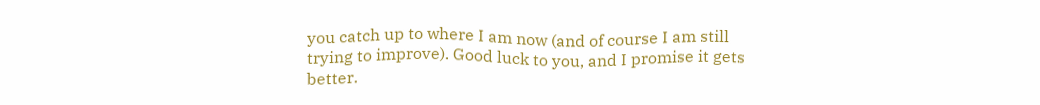you catch up to where I am now (and of course I am still trying to improve). Good luck to you, and I promise it gets better.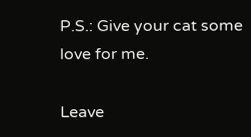P.S.: Give your cat some love for me.

Leave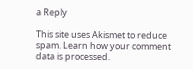a Reply

This site uses Akismet to reduce spam. Learn how your comment data is processed.